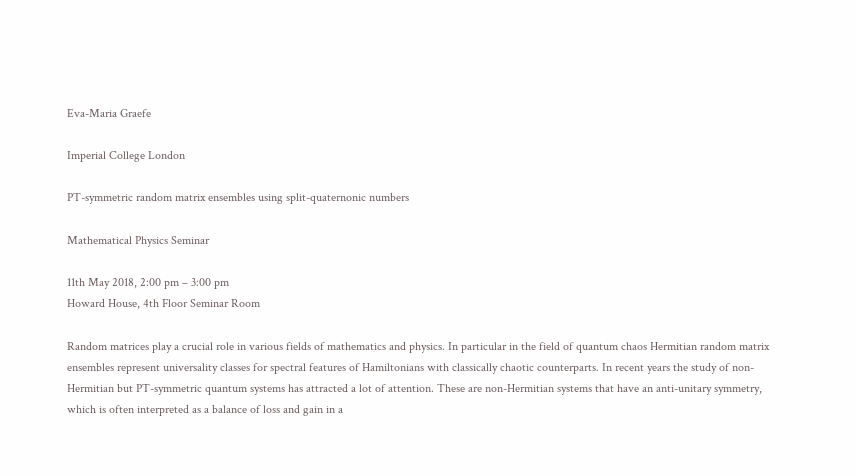Eva-Maria Graefe

Imperial College London

PT-symmetric random matrix ensembles using split-quaternonic numbers

Mathematical Physics Seminar

11th May 2018, 2:00 pm – 3:00 pm
Howard House, 4th Floor Seminar Room

Random matrices play a crucial role in various fields of mathematics and physics. In particular in the field of quantum chaos Hermitian random matrix ensembles represent universality classes for spectral features of Hamiltonians with classically chaotic counterparts. In recent years the study of non-Hermitian but PT-symmetric quantum systems has attracted a lot of attention. These are non-Hermitian systems that have an anti-unitary symmetry, which is often interpreted as a balance of loss and gain in a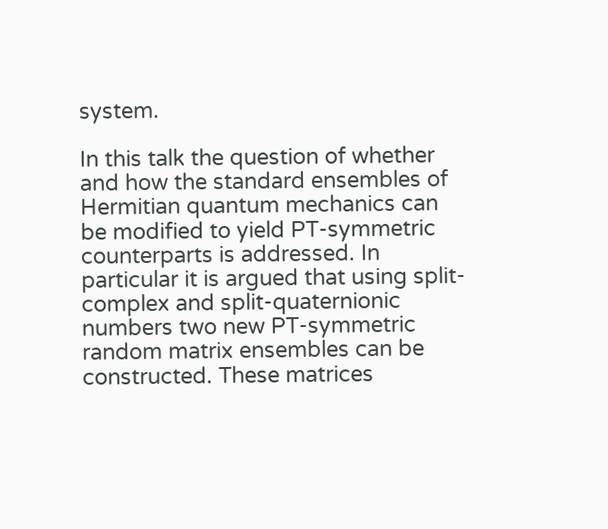system.

In this talk the question of whether and how the standard ensembles of Hermitian quantum mechanics can be modified to yield PT-symmetric counterparts is addressed. In particular it is argued that using split-complex and split-quaternionic numbers two new PT-symmetric random matrix ensembles can be constructed. These matrices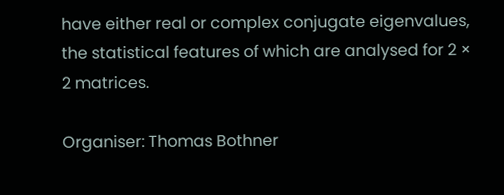have either real or complex conjugate eigenvalues, the statistical features of which are analysed for 2 × 2 matrices.

Organiser: Thomas Bothner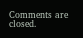Comments are closed.